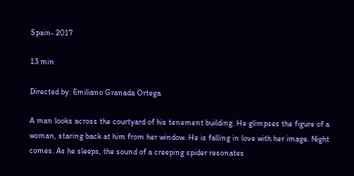Spain- 2017

13 min

Directed by: Emiliano Granada Ortega

A man looks across the courtyard of his tenement building. He glimpses the figure of a woman, staring back at him from her window. He is falling in love with her image. Night comes. As he sleeps, the sound of a creeping spider resonates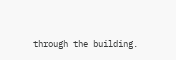through the building.